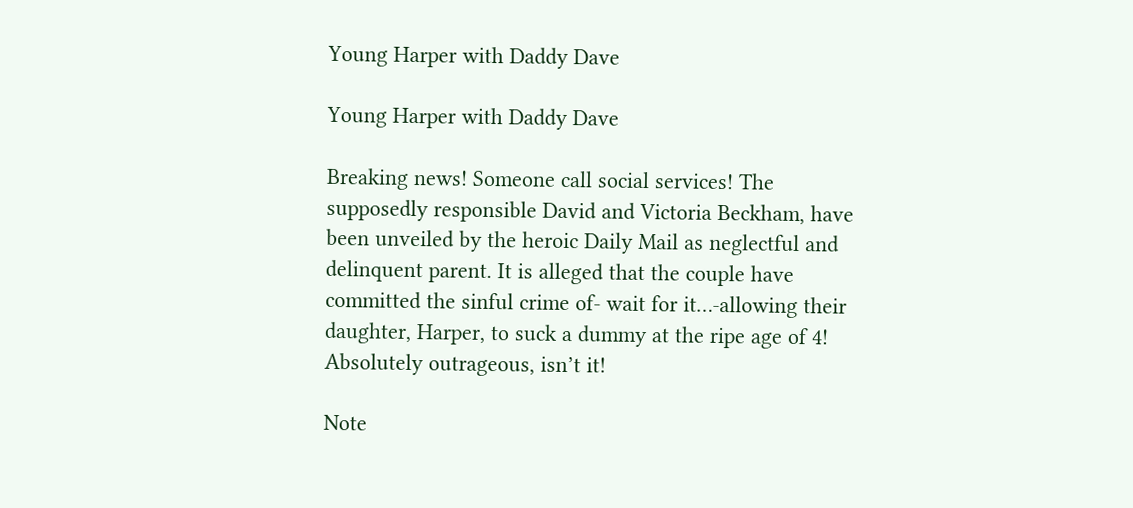Young Harper with Daddy Dave

Young Harper with Daddy Dave

Breaking news! Someone call social services! The supposedly responsible David and Victoria Beckham, have been unveiled by the heroic Daily Mail as neglectful and delinquent parent. It is alleged that the couple have committed the sinful crime of- wait for it…-allowing their daughter, Harper, to suck a dummy at the ripe age of 4! Absolutely outrageous, isn’t it!

Note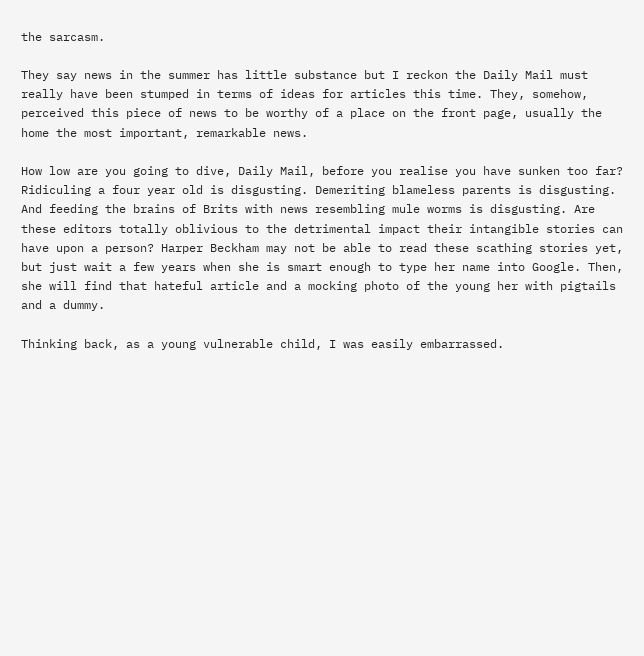the sarcasm.

They say news in the summer has little substance but I reckon the Daily Mail must really have been stumped in terms of ideas for articles this time. They, somehow, perceived this piece of news to be worthy of a place on the front page, usually the home the most important, remarkable news.

How low are you going to dive, Daily Mail, before you realise you have sunken too far? Ridiculing a four year old is disgusting. Demeriting blameless parents is disgusting. And feeding the brains of Brits with news resembling mule worms is disgusting. Are these editors totally oblivious to the detrimental impact their intangible stories can have upon a person? Harper Beckham may not be able to read these scathing stories yet, but just wait a few years when she is smart enough to type her name into Google. Then, she will find that hateful article and a mocking photo of the young her with pigtails and a dummy.

Thinking back, as a young vulnerable child, I was easily embarrassed.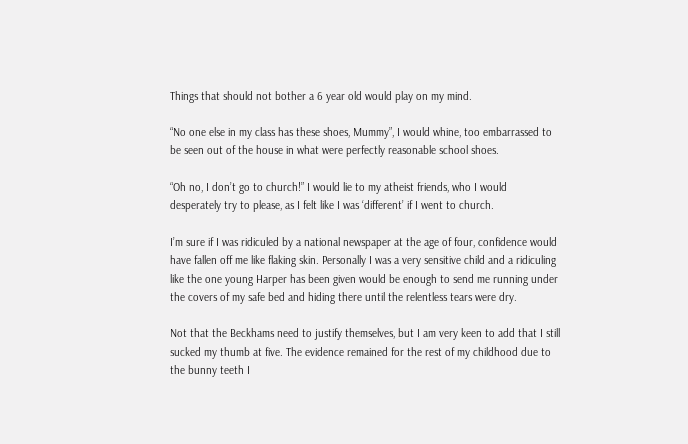Things that should not bother a 6 year old would play on my mind.

“No one else in my class has these shoes, Mummy”, I would whine, too embarrassed to be seen out of the house in what were perfectly reasonable school shoes.

“Oh no, I don’t go to church!” I would lie to my atheist friends, who I would desperately try to please, as I felt like I was ‘different’ if I went to church.

I’m sure if I was ridiculed by a national newspaper at the age of four, confidence would have fallen off me like flaking skin. Personally I was a very sensitive child and a ridiculing like the one young Harper has been given would be enough to send me running under the covers of my safe bed and hiding there until the relentless tears were dry.

Not that the Beckhams need to justify themselves, but I am very keen to add that I still sucked my thumb at five. The evidence remained for the rest of my childhood due to the bunny teeth I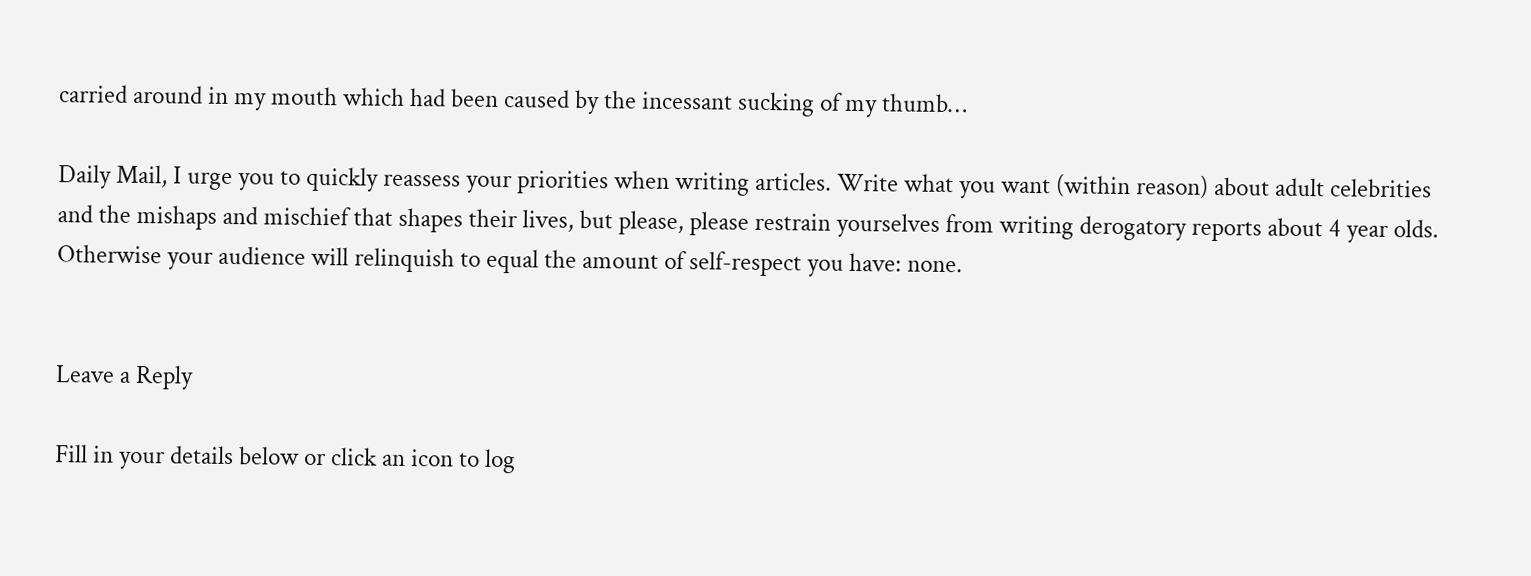carried around in my mouth which had been caused by the incessant sucking of my thumb…

Daily Mail, I urge you to quickly reassess your priorities when writing articles. Write what you want (within reason) about adult celebrities and the mishaps and mischief that shapes their lives, but please, please restrain yourselves from writing derogatory reports about 4 year olds. Otherwise your audience will relinquish to equal the amount of self-respect you have: none.


Leave a Reply

Fill in your details below or click an icon to log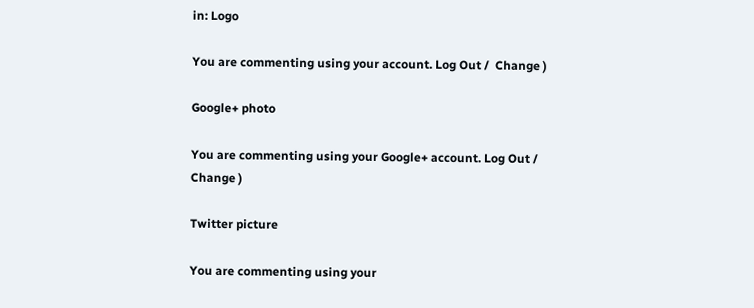in: Logo

You are commenting using your account. Log Out /  Change )

Google+ photo

You are commenting using your Google+ account. Log Out /  Change )

Twitter picture

You are commenting using your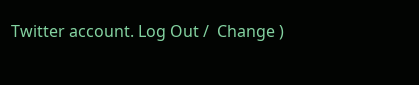Twitter account. Log Out /  Change )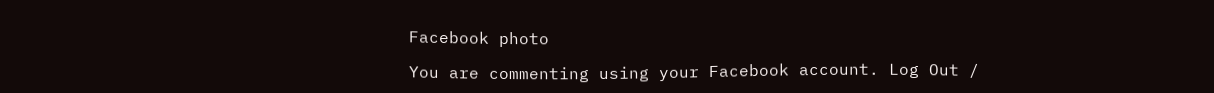Facebook photo

You are commenting using your Facebook account. Log Out /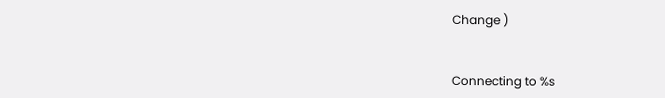Change )


Connecting to %s